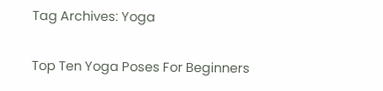Tag Archives: Yoga

Top Ten Yoga Poses For Beginners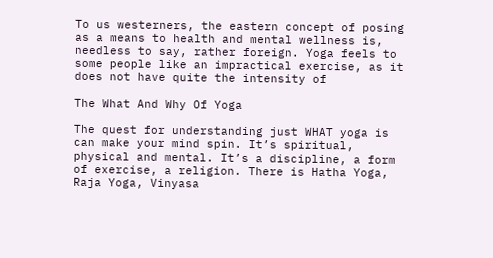To us westerners, the eastern concept of posing as a means to health and mental wellness is, needless to say, rather foreign. Yoga feels to some people like an impractical exercise, as it does not have quite the intensity of

The What And Why Of Yoga

The quest for understanding just WHAT yoga is can make your mind spin. It’s spiritual, physical and mental. It’s a discipline, a form of exercise, a religion. There is Hatha Yoga, Raja Yoga, Vinyasa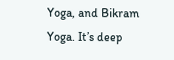Yoga, and Bikram Yoga. It’s deep